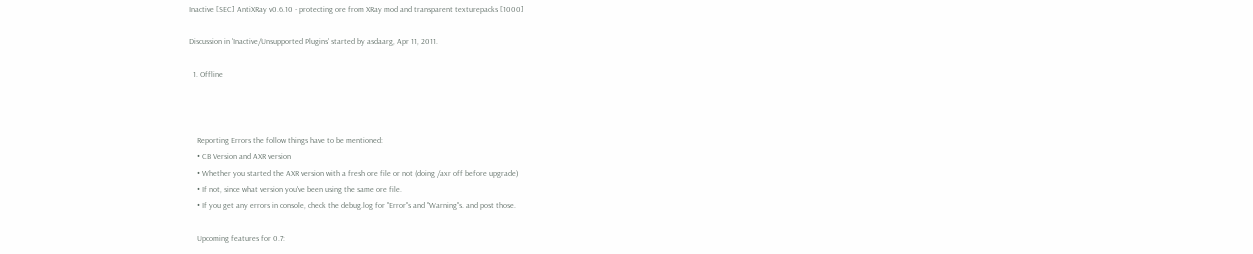Inactive [SEC] AntiXRay v0.6.10 - protecting ore from XRay mod and transparent texturepacks [1000]

Discussion in 'Inactive/Unsupported Plugins' started by asdaarg, Apr 11, 2011.

  1. Offline



    Reporting Errors the follow things have to be mentioned:
    • CB Version and AXR version
    • Whether you started the AXR version with a fresh ore file or not (doing /axr off before upgrade)
    • If not, since what version you've been using the same ore file.
    • If you get any errors in console, check the debug.log for "Error"s and "Warning"s. and post those.

    Upcoming features for 0.7: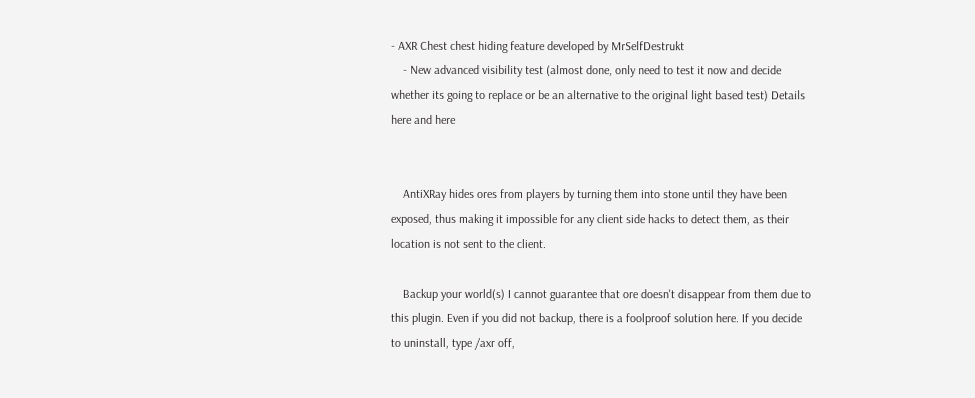- AXR Chest chest hiding feature developed by MrSelfDestrukt
    - New advanced visibility test (almost done, only need to test it now and decide whether its going to replace or be an alternative to the original light based test) Details here and here


    AntiXRay hides ores from players by turning them into stone until they have been exposed, thus making it impossible for any client side hacks to detect them, as their location is not sent to the client.

    Backup your world(s) I cannot guarantee that ore doesn't disappear from them due to this plugin. Even if you did not backup, there is a foolproof solution here. If you decide to uninstall, type /axr off,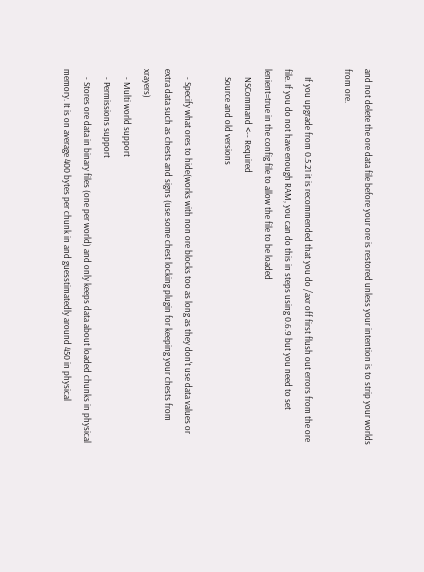and not delete the ore data file before your ore is restored unless your intention is to strip your worlds from ore.

    If you upgrade from 0.5.21 it is recommended that you do /axr off first flush out errors from the ore file. If you do not have enough RAM, you can do this in steps using 0.6.9 but you need to set lenient=true in the config file to allow the file to be loaded
    NSCommand <-- Required
    Source and old versions

    - Specify what ores to hide(works with non ore blocks too as long as they don't use data values or extra data such as chests and signs (use some chest locking plugin for keeping your chests from xrayers)
    - Multi world support
    - Permissions support
    - Stores ore data in binary files (one per world) and only keeps data about loaded chunks in physical memory. It is on average 400 bytes per chunk in and guesstimatedly around 450 in physical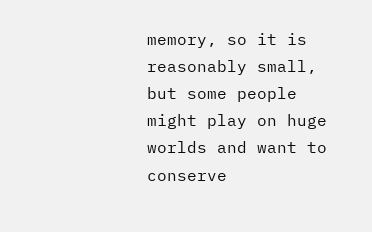memory, so it is reasonably small, but some people might play on huge worlds and want to conserve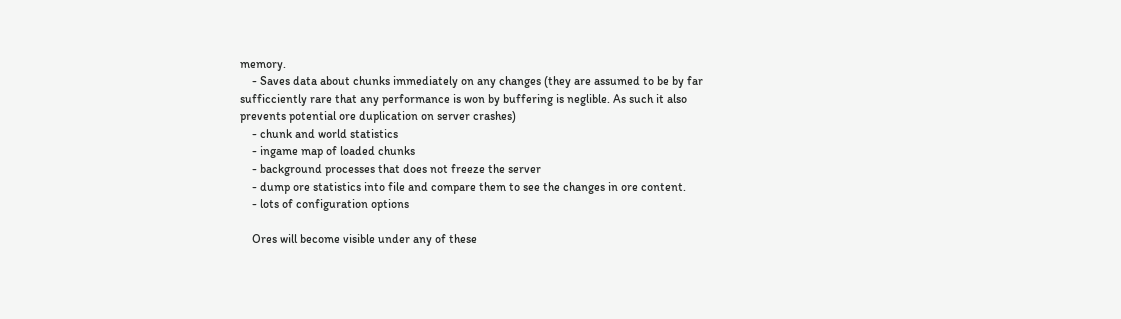memory.
    - Saves data about chunks immediately on any changes (they are assumed to be by far sufficciently rare that any performance is won by buffering is neglible. As such it also prevents potential ore duplication on server crashes)
    - chunk and world statistics
    - ingame map of loaded chunks
    - background processes that does not freeze the server
    - dump ore statistics into file and compare them to see the changes in ore content.
    - lots of configuration options

    Ores will become visible under any of these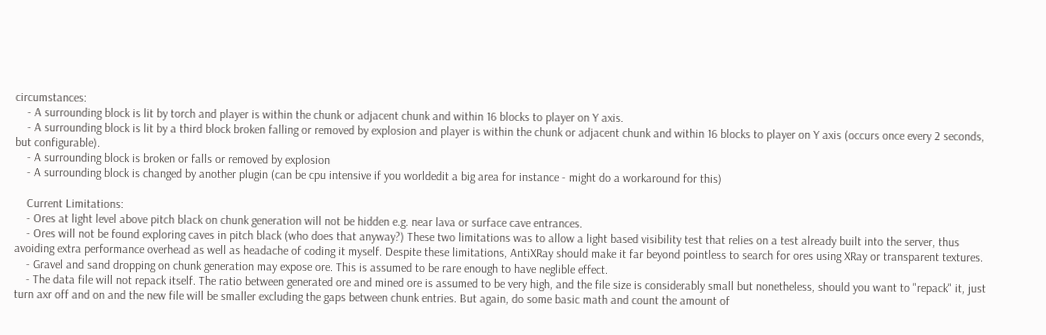circumstances:
    - A surrounding block is lit by torch and player is within the chunk or adjacent chunk and within 16 blocks to player on Y axis.
    - A surrounding block is lit by a third block broken falling or removed by explosion and player is within the chunk or adjacent chunk and within 16 blocks to player on Y axis (occurs once every 2 seconds, but configurable).
    - A surrounding block is broken or falls or removed by explosion
    - A surrounding block is changed by another plugin (can be cpu intensive if you worldedit a big area for instance - might do a workaround for this)

    Current Limitations:
    - Ores at light level above pitch black on chunk generation will not be hidden e.g. near lava or surface cave entrances.
    - Ores will not be found exploring caves in pitch black (who does that anyway?) These two limitations was to allow a light based visibility test that relies on a test already built into the server, thus avoiding extra performance overhead as well as headache of coding it myself. Despite these limitations, AntiXRay should make it far beyond pointless to search for ores using XRay or transparent textures.
    - Gravel and sand dropping on chunk generation may expose ore. This is assumed to be rare enough to have neglible effect.
    - The data file will not repack itself. The ratio between generated ore and mined ore is assumed to be very high, and the file size is considerably small but nonetheless, should you want to "repack" it, just turn axr off and on and the new file will be smaller excluding the gaps between chunk entries. But again, do some basic math and count the amount of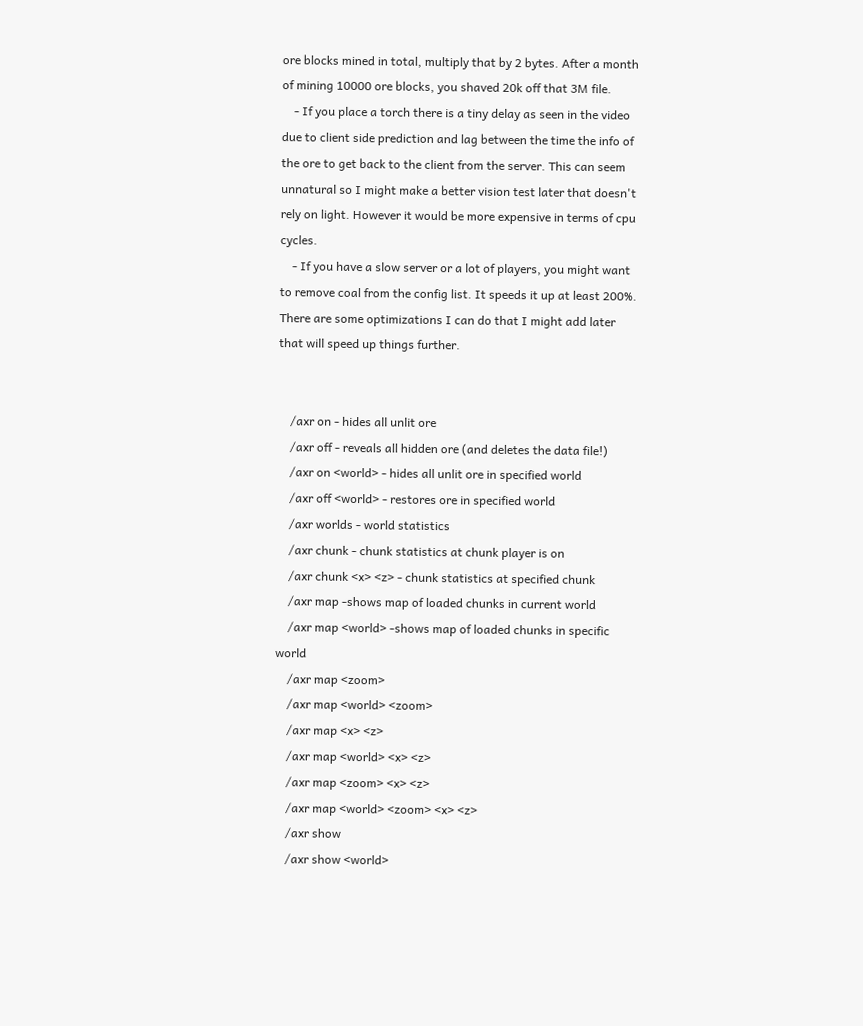ore blocks mined in total, multiply that by 2 bytes. After a month of mining 10000 ore blocks, you shaved 20k off that 3M file.
    - If you place a torch there is a tiny delay as seen in the video due to client side prediction and lag between the time the info of the ore to get back to the client from the server. This can seem unnatural so I might make a better vision test later that doesn't rely on light. However it would be more expensive in terms of cpu cycles.
    - If you have a slow server or a lot of players, you might want to remove coal from the config list. It speeds it up at least 200%. There are some optimizations I can do that I might add later that will speed up things further.


    /axr on - hides all unlit ore
    /axr off - reveals all hidden ore (and deletes the data file!)
    /axr on <world> - hides all unlit ore in specified world
    /axr off <world> - restores ore in specified world
    /axr worlds - world statistics
    /axr chunk - chunk statistics at chunk player is on
    /axr chunk <x> <z> - chunk statistics at specified chunk
    /axr map -shows map of loaded chunks in current world
    /axr map <world> -shows map of loaded chunks in specific world
    /axr map <zoom>
    /axr map <world> <zoom>
    /axr map <x> <z>
    /axr map <world> <x> <z>
    /axr map <zoom> <x> <z>
    /axr map <world> <zoom> <x> <z>
    /axr show
    /axr show <world>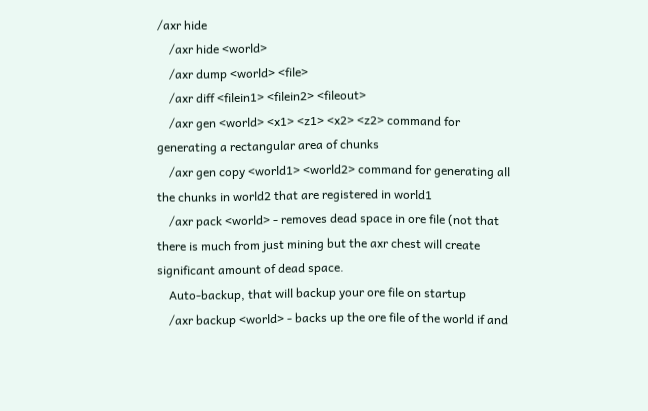/axr hide
    /axr hide <world>
    /axr dump <world> <file>
    /axr diff <filein1> <filein2> <fileout>
    /axr gen <world> <x1> <z1> <x2> <z2> command for generating a rectangular area of chunks
    /axr gen copy <world1> <world2> command for generating all the chunks in world2 that are registered in world1
    /axr pack <world> - removes dead space in ore file (not that there is much from just mining but the axr chest will create significant amount of dead space.
    Auto-backup, that will backup your ore file on startup
    /axr backup <world> - backs up the ore file of the world if and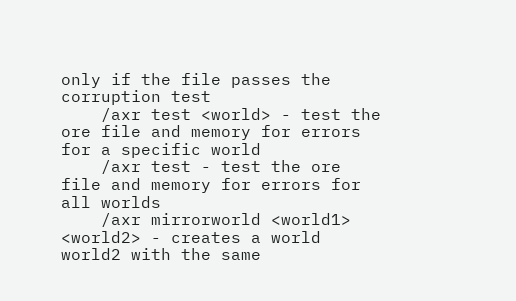only if the file passes the corruption test
    /axr test <world> - test the ore file and memory for errors for a specific world
    /axr test - test the ore file and memory for errors for all worlds
    /axr mirrorworld <world1> <world2> - creates a world world2 with the same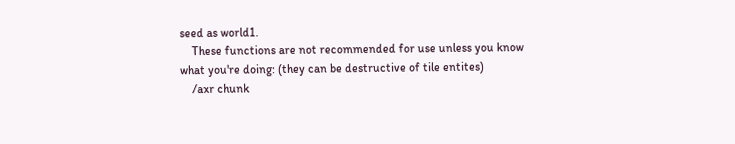seed as world1.
    These functions are not recommended for use unless you know what you're doing: (they can be destructive of tile entites)
    /axr chunk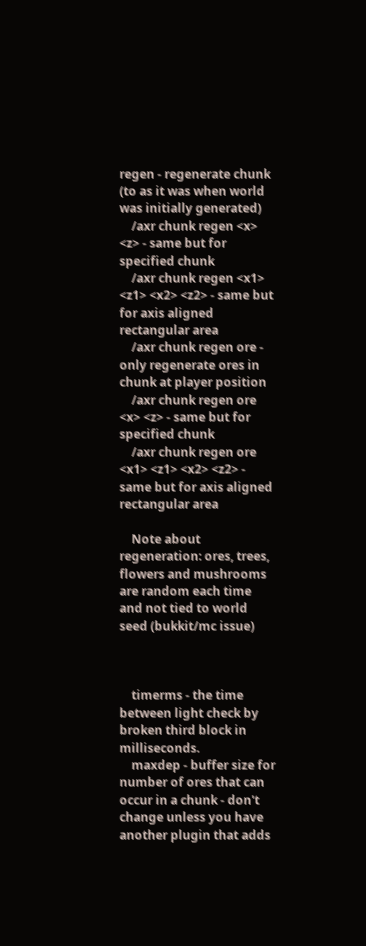regen - regenerate chunk (to as it was when world was initially generated)
    /axr chunk regen <x> <z> - same but for specified chunk
    /axr chunk regen <x1> <z1> <x2> <z2> - same but for axis aligned rectangular area
    /axr chunk regen ore - only regenerate ores in chunk at player position
    /axr chunk regen ore <x> <z> - same but for specified chunk
    /axr chunk regen ore <x1> <z1> <x2> <z2> - same but for axis aligned rectangular area

    Note about regeneration: ores, trees, flowers and mushrooms are random each time and not tied to world seed (bukkit/mc issue)



    timerms - the time between light check by broken third block in milliseconds.
    maxdep - buffer size for number of ores that can occur in a chunk - don't change unless you have another plugin that adds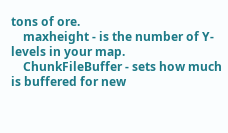tons of ore.
    maxheight - is the number of Y-levels in your map.
    ChunkFileBuffer - sets how much is buffered for new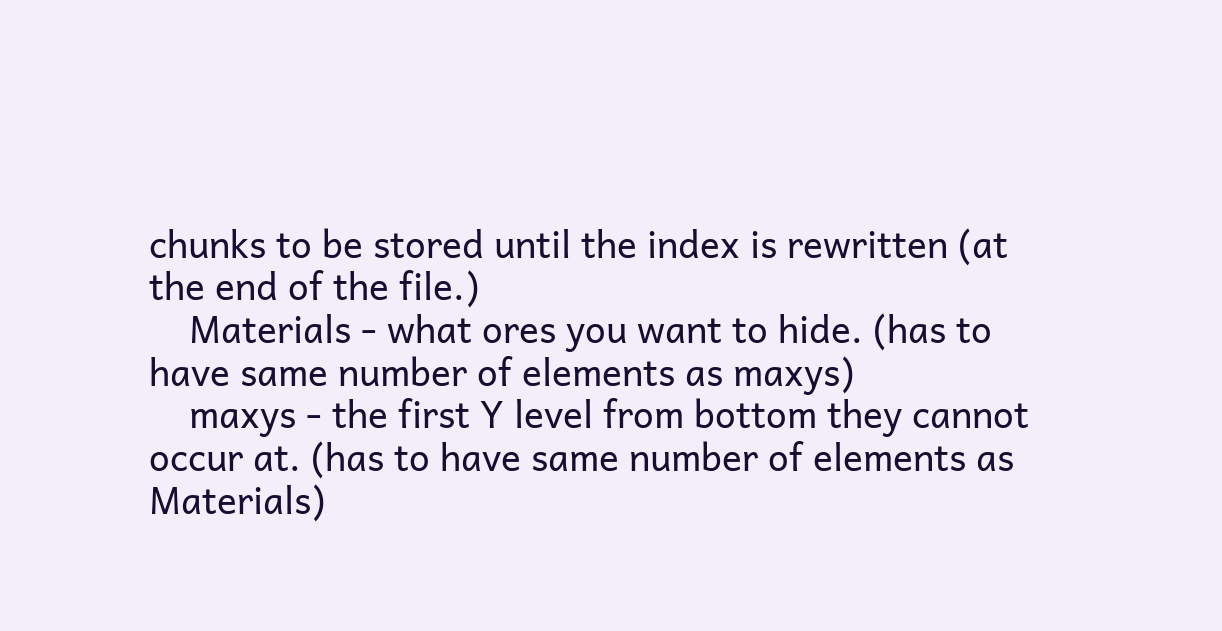chunks to be stored until the index is rewritten (at the end of the file.)
    Materials - what ores you want to hide. (has to have same number of elements as maxys)
    maxys - the first Y level from bottom they cannot occur at. (has to have same number of elements as Materials)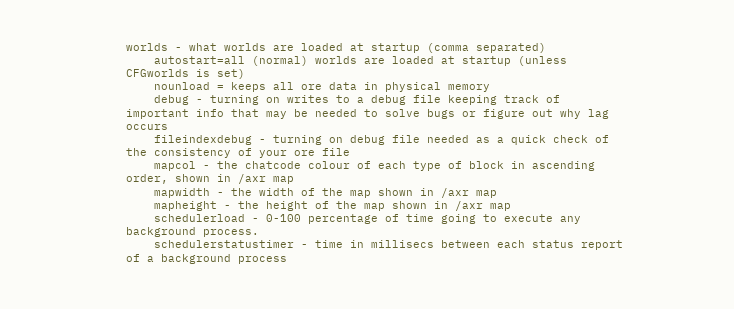worlds - what worlds are loaded at startup (comma separated)
    autostart=all (normal) worlds are loaded at startup (unless CFGworlds is set)
    nounload = keeps all ore data in physical memory
    debug - turning on writes to a debug file keeping track of important info that may be needed to solve bugs or figure out why lag occurs
    fileindexdebug - turning on debug file needed as a quick check of the consistency of your ore file
    mapcol - the chatcode colour of each type of block in ascending order, shown in /axr map
    mapwidth - the width of the map shown in /axr map
    mapheight - the height of the map shown in /axr map
    schedulerload - 0-100 percentage of time going to execute any background process.
    schedulerstatustimer - time in millisecs between each status report of a background process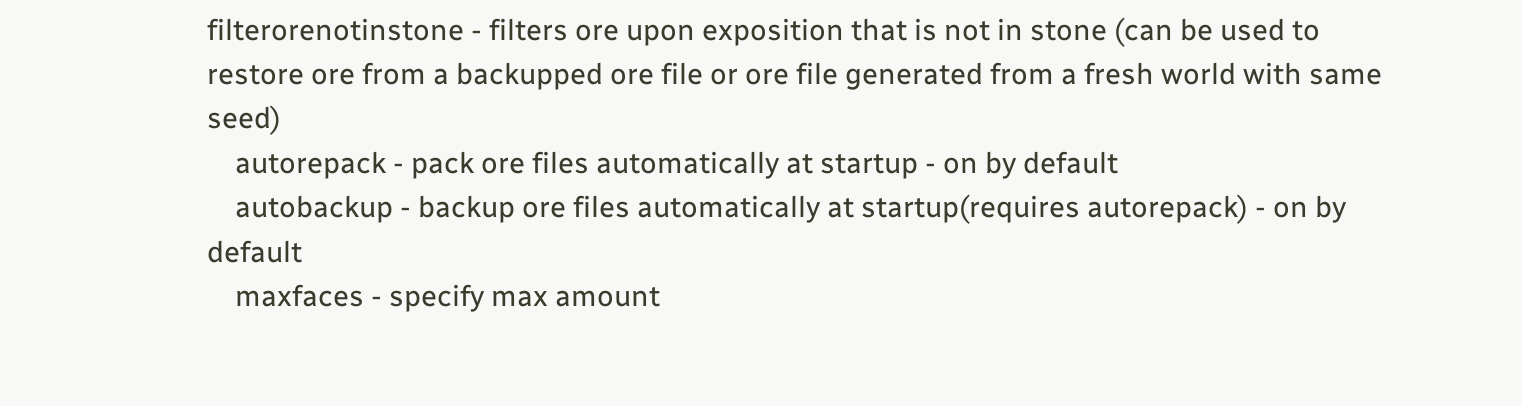filterorenotinstone - filters ore upon exposition that is not in stone (can be used to restore ore from a backupped ore file or ore file generated from a fresh world with same seed)
    autorepack - pack ore files automatically at startup - on by default
    autobackup - backup ore files automatically at startup(requires autorepack) - on by default
    maxfaces - specify max amount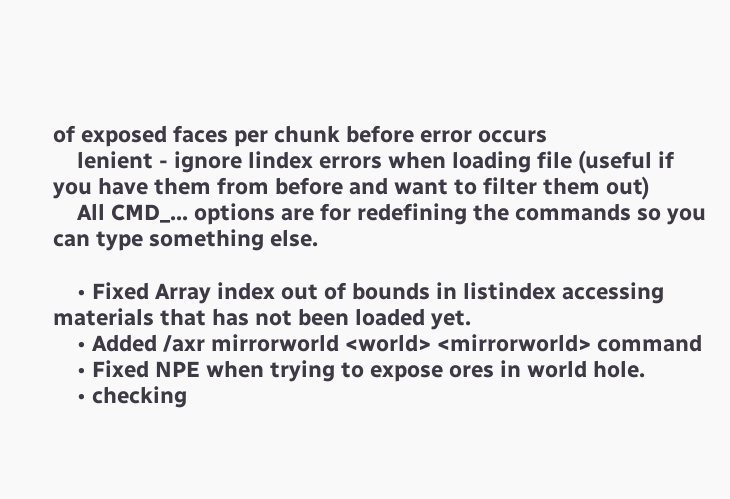of exposed faces per chunk before error occurs
    lenient - ignore lindex errors when loading file (useful if you have them from before and want to filter them out)
    All CMD_... options are for redefining the commands so you can type something else.

    • Fixed Array index out of bounds in listindex accessing materials that has not been loaded yet.
    • Added /axr mirrorworld <world> <mirrorworld> command
    • Fixed NPE when trying to expose ores in world hole.
    • checking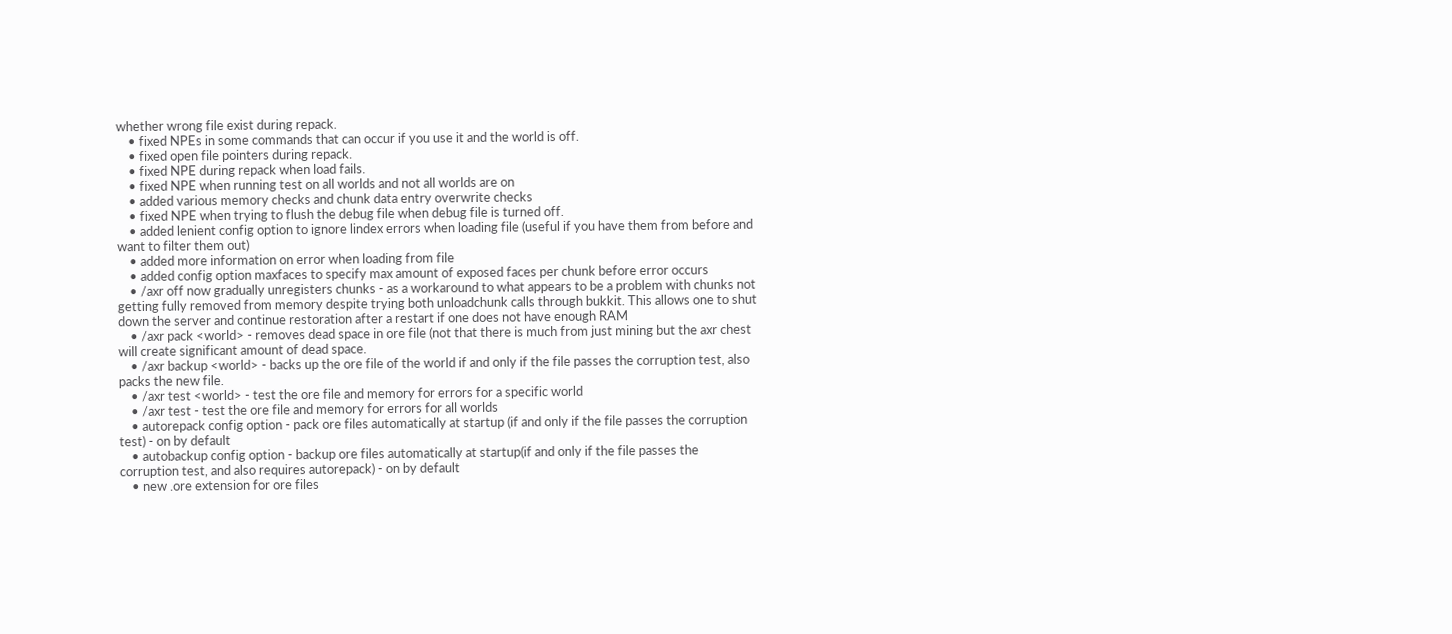whether wrong file exist during repack.
    • fixed NPEs in some commands that can occur if you use it and the world is off.
    • fixed open file pointers during repack.
    • fixed NPE during repack when load fails.
    • fixed NPE when running test on all worlds and not all worlds are on
    • added various memory checks and chunk data entry overwrite checks
    • fixed NPE when trying to flush the debug file when debug file is turned off.
    • added lenient config option to ignore lindex errors when loading file (useful if you have them from before and want to filter them out)
    • added more information on error when loading from file
    • added config option maxfaces to specify max amount of exposed faces per chunk before error occurs
    • /axr off now gradually unregisters chunks - as a workaround to what appears to be a problem with chunks not getting fully removed from memory despite trying both unloadchunk calls through bukkit. This allows one to shut down the server and continue restoration after a restart if one does not have enough RAM
    • /axr pack <world> - removes dead space in ore file (not that there is much from just mining but the axr chest will create significant amount of dead space.
    • /axr backup <world> - backs up the ore file of the world if and only if the file passes the corruption test, also packs the new file.
    • /axr test <world> - test the ore file and memory for errors for a specific world
    • /axr test - test the ore file and memory for errors for all worlds
    • autorepack config option - pack ore files automatically at startup (if and only if the file passes the corruption test) - on by default
    • autobackup config option - backup ore files automatically at startup(if and only if the file passes the corruption test, and also requires autorepack) - on by default
    • new .ore extension for ore files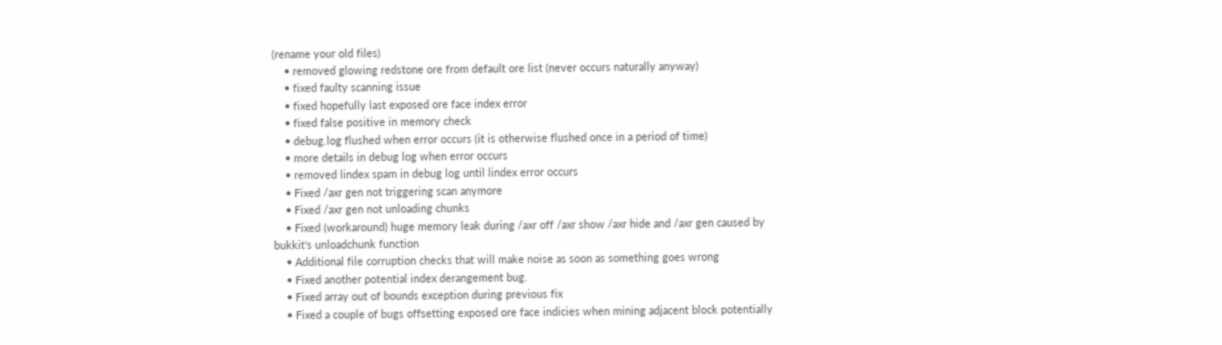(rename your old files)
    • removed glowing redstone ore from default ore list (never occurs naturally anyway)
    • fixed faulty scanning issue
    • fixed hopefully last exposed ore face index error
    • fixed false positive in memory check
    • debug.log flushed when error occurs (it is otherwise flushed once in a period of time)
    • more details in debug log when error occurs
    • removed lindex spam in debug log until lindex error occurs
    • Fixed /axr gen not triggering scan anymore
    • Fixed /axr gen not unloading chunks
    • Fixed (workaround) huge memory leak during /axr off /axr show /axr hide and /axr gen caused by bukkit's unloadchunk function
    • Additional file corruption checks that will make noise as soon as something goes wrong
    • Fixed another potential index derangement bug.
    • Fixed array out of bounds exception during previous fix
    • Fixed a couple of bugs offsetting exposed ore face indicies when mining adjacent block potentially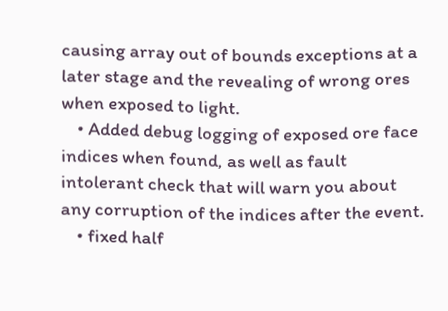causing array out of bounds exceptions at a later stage and the revealing of wrong ores when exposed to light.
    • Added debug logging of exposed ore face indices when found, as well as fault intolerant check that will warn you about any corruption of the indices after the event.
    • fixed half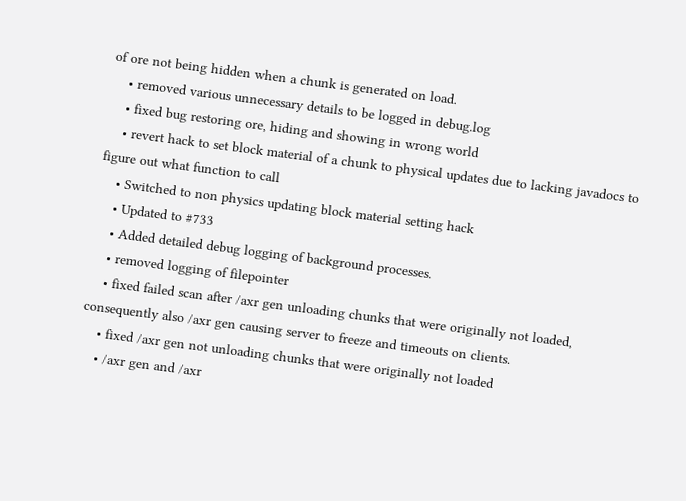of ore not being hidden when a chunk is generated on load.
    • removed various unnecessary details to be logged in debug.log
    • fixed bug restoring ore, hiding and showing in wrong world
    • revert hack to set block material of a chunk to physical updates due to lacking javadocs to figure out what function to call
    • Switched to non physics updating block material setting hack
    • Updated to #733
    • Added detailed debug logging of background processes.
    • removed logging of filepointer
    • fixed failed scan after /axr gen unloading chunks that were originally not loaded, consequently also /axr gen causing server to freeze and timeouts on clients.
    • fixed /axr gen not unloading chunks that were originally not loaded
    • /axr gen and /axr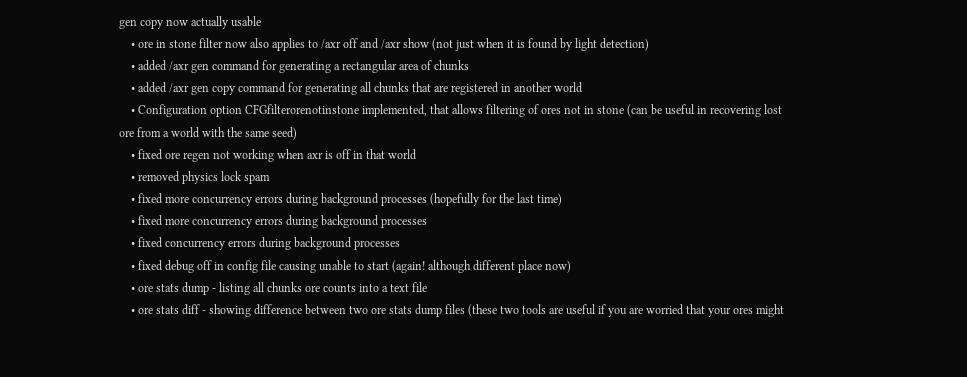gen copy now actually usable
    • ore in stone filter now also applies to /axr off and /axr show (not just when it is found by light detection)
    • added /axr gen command for generating a rectangular area of chunks
    • added /axr gen copy command for generating all chunks that are registered in another world
    • Configuration option CFGfilterorenotinstone implemented, that allows filtering of ores not in stone (can be useful in recovering lost ore from a world with the same seed)
    • fixed ore regen not working when axr is off in that world
    • removed physics lock spam
    • fixed more concurrency errors during background processes (hopefully for the last time)
    • fixed more concurrency errors during background processes
    • fixed concurrency errors during background processes
    • fixed debug off in config file causing unable to start (again! although different place now)
    • ore stats dump - listing all chunks ore counts into a text file
    • ore stats diff - showing difference between two ore stats dump files (these two tools are useful if you are worried that your ores might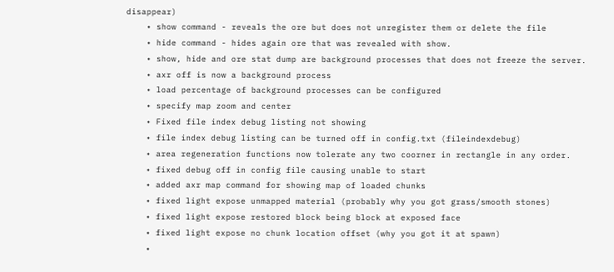disappear)
    • show command - reveals the ore but does not unregister them or delete the file
    • hide command - hides again ore that was revealed with show.
    • show, hide and ore stat dump are background processes that does not freeze the server.
    • axr off is now a background process
    • load percentage of background processes can be configured
    • specify map zoom and center
    • Fixed file index debug listing not showing
    • file index debug listing can be turned off in config.txt (fileindexdebug)
    • area regeneration functions now tolerate any two coorner in rectangle in any order.
    • fixed debug off in config file causing unable to start
    • added axr map command for showing map of loaded chunks
    • fixed light expose unmapped material (probably why you got grass/smooth stones)
    • fixed light expose restored block being block at exposed face
    • fixed light expose no chunk location offset (why you got it at spawn)
    •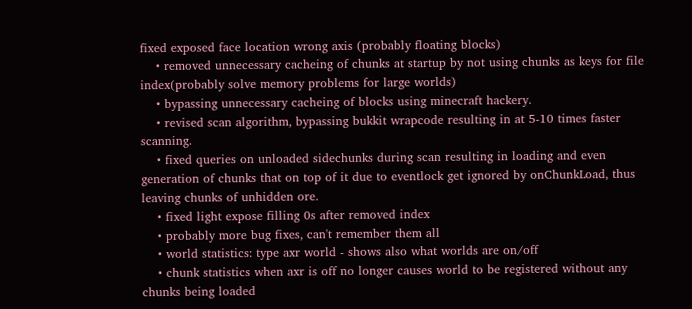fixed exposed face location wrong axis (probably floating blocks)
    • removed unnecessary cacheing of chunks at startup by not using chunks as keys for file index(probably solve memory problems for large worlds)
    • bypassing unnecessary cacheing of blocks using minecraft hackery.
    • revised scan algorithm, bypassing bukkit wrapcode resulting in at 5-10 times faster scanning.
    • fixed queries on unloaded sidechunks during scan resulting in loading and even generation of chunks that on top of it due to eventlock get ignored by onChunkLoad, thus leaving chunks of unhidden ore.
    • fixed light expose filling 0s after removed index
    • probably more bug fixes, can't remember them all
    • world statistics: type axr world - shows also what worlds are on/off
    • chunk statistics when axr is off no longer causes world to be registered without any chunks being loaded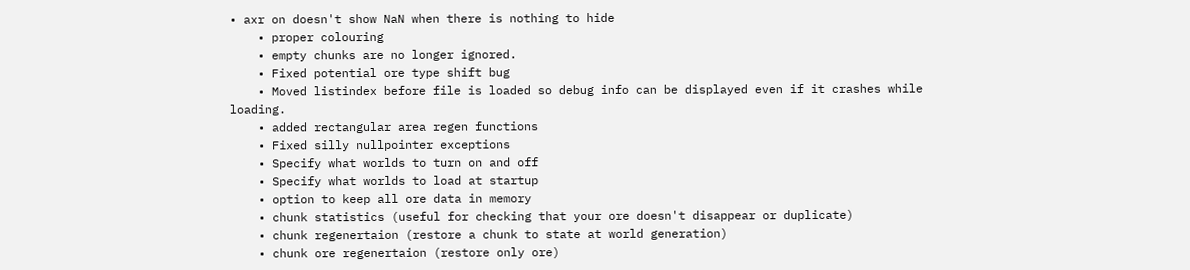• axr on doesn't show NaN when there is nothing to hide
    • proper colouring
    • empty chunks are no longer ignored.
    • Fixed potential ore type shift bug
    • Moved listindex before file is loaded so debug info can be displayed even if it crashes while loading.
    • added rectangular area regen functions
    • Fixed silly nullpointer exceptions
    • Specify what worlds to turn on and off
    • Specify what worlds to load at startup
    • option to keep all ore data in memory
    • chunk statistics (useful for checking that your ore doesn't disappear or duplicate)
    • chunk regenertaion (restore a chunk to state at world generation)
    • chunk ore regenertaion (restore only ore)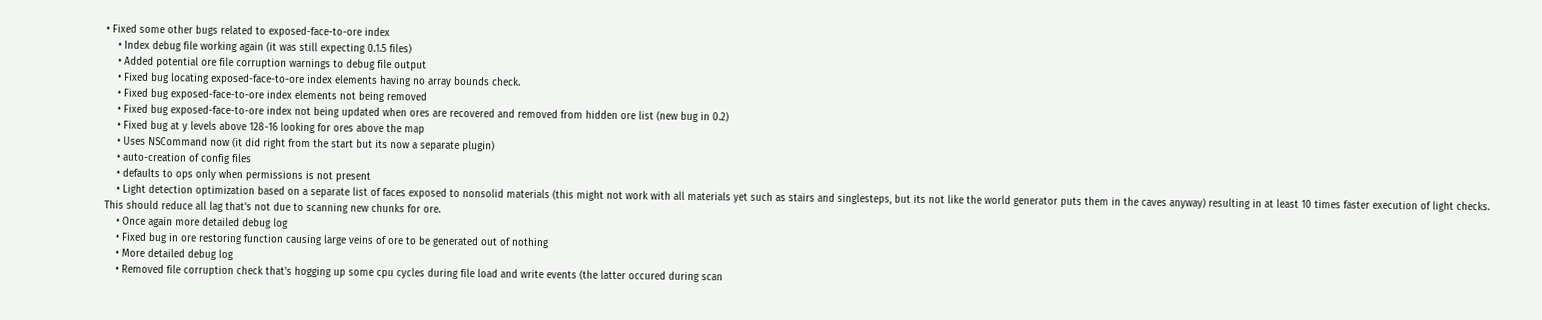• Fixed some other bugs related to exposed-face-to-ore index
    • Index debug file working again (it was still expecting 0.1.5 files)
    • Added potential ore file corruption warnings to debug file output
    • Fixed bug locating exposed-face-to-ore index elements having no array bounds check.
    • Fixed bug exposed-face-to-ore index elements not being removed
    • Fixed bug exposed-face-to-ore index not being updated when ores are recovered and removed from hidden ore list (new bug in 0.2)
    • Fixed bug at y levels above 128-16 looking for ores above the map
    • Uses NSCommand now (it did right from the start but its now a separate plugin)
    • auto-creation of config files
    • defaults to ops only when permissions is not present
    • Light detection optimization based on a separate list of faces exposed to nonsolid materials (this might not work with all materials yet such as stairs and singlesteps, but its not like the world generator puts them in the caves anyway) resulting in at least 10 times faster execution of light checks. This should reduce all lag that's not due to scanning new chunks for ore.
    • Once again more detailed debug log
    • Fixed bug in ore restoring function causing large veins of ore to be generated out of nothing
    • More detailed debug log
    • Removed file corruption check that's hogging up some cpu cycles during file load and write events (the latter occured during scan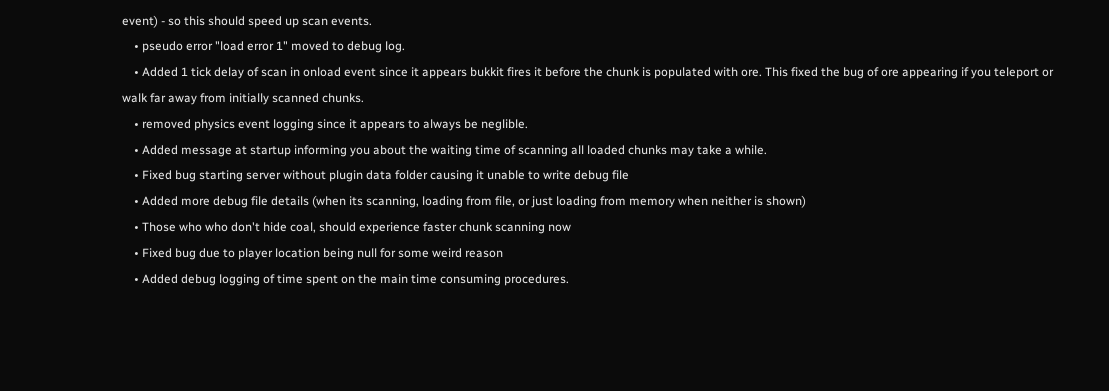event) - so this should speed up scan events.
    • pseudo error "load error 1" moved to debug log.
    • Added 1 tick delay of scan in onload event since it appears bukkit fires it before the chunk is populated with ore. This fixed the bug of ore appearing if you teleport or walk far away from initially scanned chunks.
    • removed physics event logging since it appears to always be neglible.
    • Added message at startup informing you about the waiting time of scanning all loaded chunks may take a while.
    • Fixed bug starting server without plugin data folder causing it unable to write debug file
    • Added more debug file details (when its scanning, loading from file, or just loading from memory when neither is shown)
    • Those who who don't hide coal, should experience faster chunk scanning now
    • Fixed bug due to player location being null for some weird reason
    • Added debug logging of time spent on the main time consuming procedures.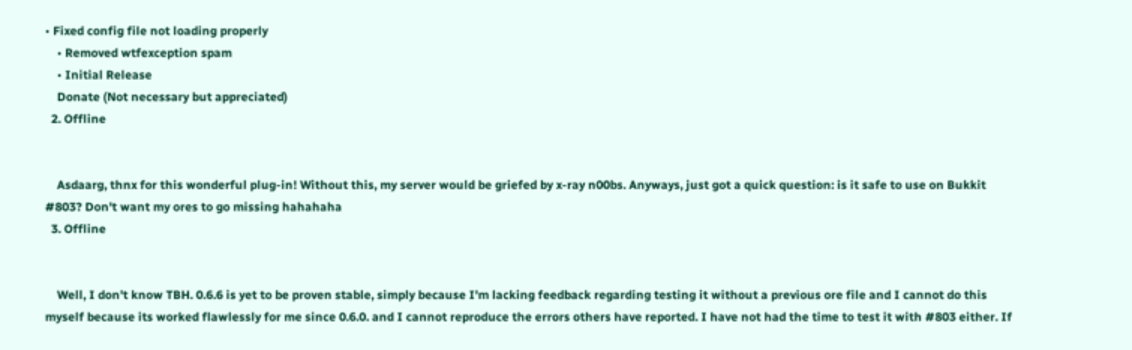• Fixed config file not loading properly
    • Removed wtfexception spam
    • Initial Release
    Donate (Not necessary but appreciated)
  2. Offline


    Asdaarg, thnx for this wonderful plug-in! Without this, my server would be griefed by x-ray n00bs. Anyways, just got a quick question: is it safe to use on Bukkit #803? Don't want my ores to go missing hahahaha
  3. Offline


    Well, I don't know TBH. 0.6.6 is yet to be proven stable, simply because I'm lacking feedback regarding testing it without a previous ore file and I cannot do this myself because its worked flawlessly for me since 0.6.0. and I cannot reproduce the errors others have reported. I have not had the time to test it with #803 either. If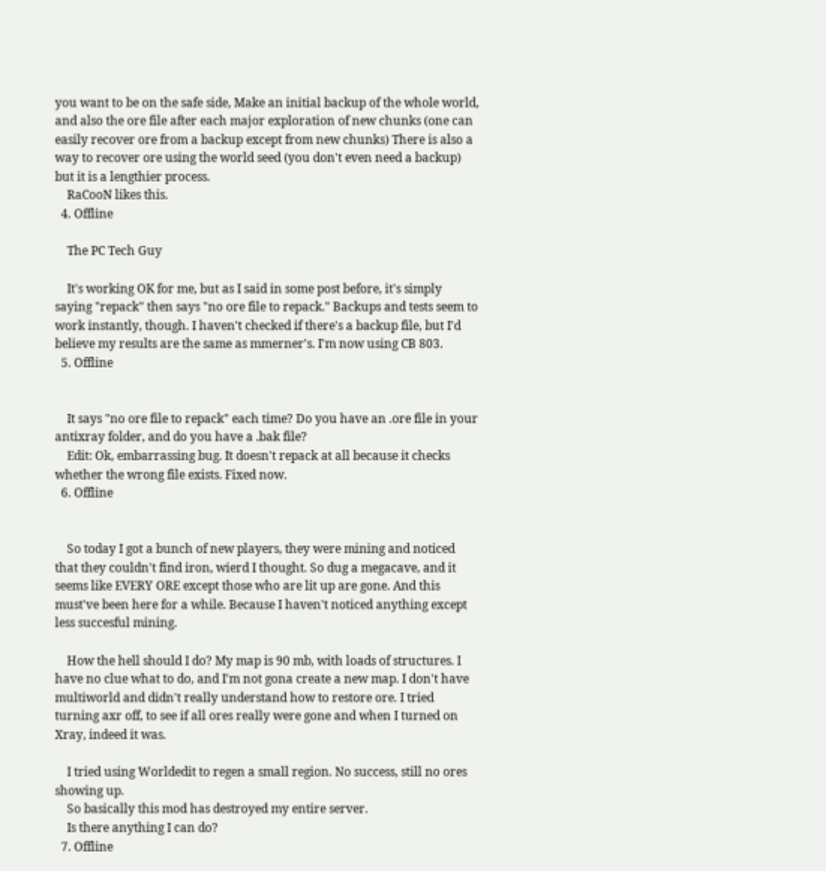you want to be on the safe side, Make an initial backup of the whole world, and also the ore file after each major exploration of new chunks (one can easily recover ore from a backup except from new chunks) There is also a way to recover ore using the world seed (you don't even need a backup) but it is a lengthier process.
    RaCooN likes this.
  4. Offline

    The PC Tech Guy

    It's working OK for me, but as I said in some post before, it's simply saying "repack" then says "no ore file to repack." Backups and tests seem to work instantly, though. I haven't checked if there's a backup file, but I'd believe my results are the same as mmerner's. I'm now using CB 803.
  5. Offline


    It says "no ore file to repack" each time? Do you have an .ore file in your antixray folder, and do you have a .bak file?
    Edit: Ok, embarrassing bug. It doesn't repack at all because it checks whether the wrong file exists. Fixed now.
  6. Offline


    So today I got a bunch of new players, they were mining and noticed that they couldn't find iron, wierd I thought. So dug a megacave, and it seems like EVERY ORE except those who are lit up are gone. And this must've been here for a while. Because I haven't noticed anything except less succesful mining.

    How the hell should I do? My map is 90 mb, with loads of structures. I have no clue what to do, and I'm not gona create a new map. I don't have multiworld and didn't really understand how to restore ore. I tried turning axr off, to see if all ores really were gone and when I turned on Xray, indeed it was.

    I tried using Worldedit to regen a small region. No success, still no ores showing up.
    So basically this mod has destroyed my entire server.
    Is there anything I can do?
  7. Offline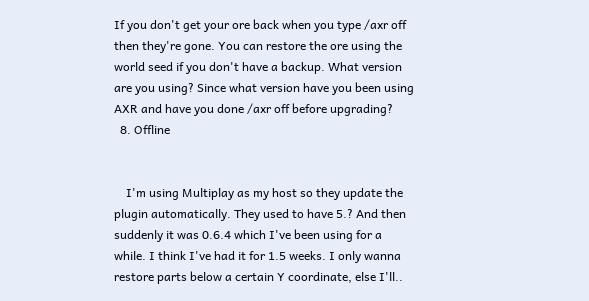If you don't get your ore back when you type /axr off then they're gone. You can restore the ore using the world seed if you don't have a backup. What version are you using? Since what version have you been using AXR and have you done /axr off before upgrading?
  8. Offline


    I'm using Multiplay as my host so they update the plugin automatically. They used to have 5.? And then suddenly it was 0.6.4 which I've been using for a while. I think I've had it for 1.5 weeks. I only wanna restore parts below a certain Y coordinate, else I'll..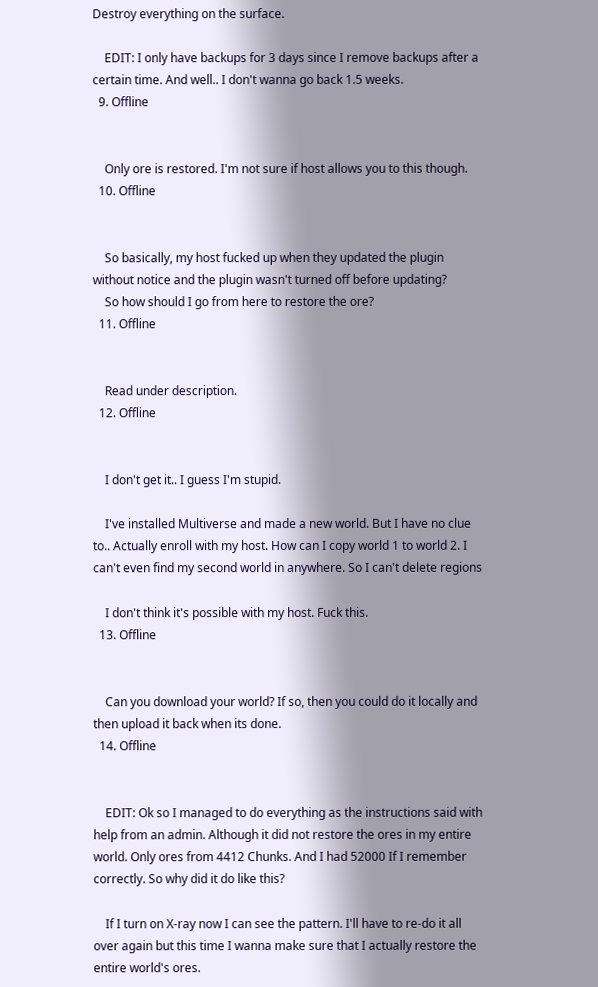Destroy everything on the surface.

    EDIT: I only have backups for 3 days since I remove backups after a certain time. And well.. I don't wanna go back 1.5 weeks.
  9. Offline


    Only ore is restored. I'm not sure if host allows you to this though.
  10. Offline


    So basically, my host fucked up when they updated the plugin without notice and the plugin wasn't turned off before updating?
    So how should I go from here to restore the ore?
  11. Offline


    Read under description.
  12. Offline


    I don't get it.. I guess I'm stupid.

    I've installed Multiverse and made a new world. But I have no clue to.. Actually enroll with my host. How can I copy world 1 to world 2. I can't even find my second world in anywhere. So I can't delete regions

    I don't think it's possible with my host. Fuck this.
  13. Offline


    Can you download your world? If so, then you could do it locally and then upload it back when its done.
  14. Offline


    EDIT: Ok so I managed to do everything as the instructions said with help from an admin. Although it did not restore the ores in my entire world. Only ores from 4412 Chunks. And I had 52000 If I remember correctly. So why did it do like this?

    If I turn on X-ray now I can see the pattern. I'll have to re-do it all over again but this time I wanna make sure that I actually restore the entire world's ores.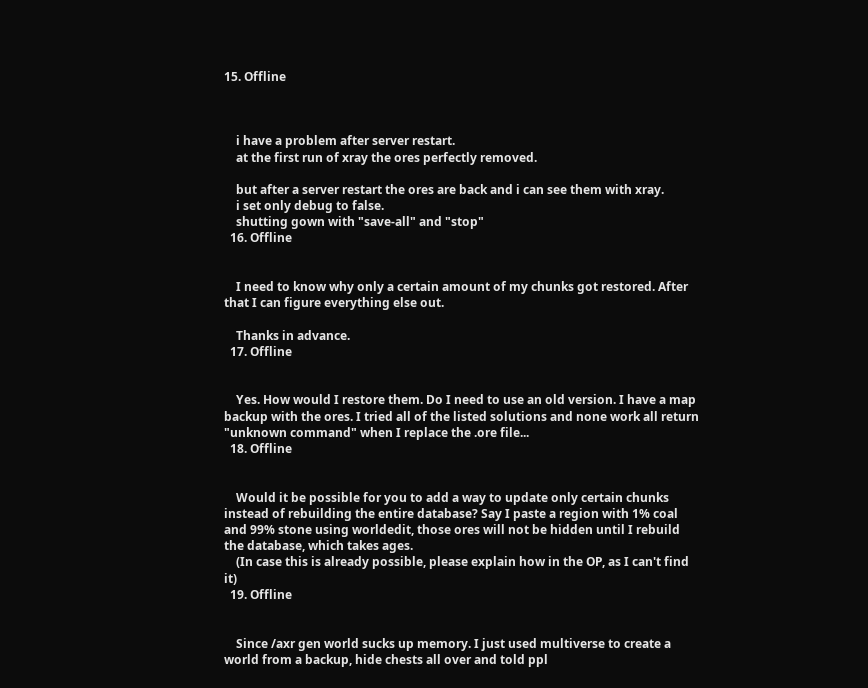15. Offline



    i have a problem after server restart.
    at the first run of xray the ores perfectly removed.

    but after a server restart the ores are back and i can see them with xray.
    i set only debug to false.
    shutting gown with "save-all" and "stop"
  16. Offline


    I need to know why only a certain amount of my chunks got restored. After that I can figure everything else out.

    Thanks in advance.
  17. Offline


    Yes. How would I restore them. Do I need to use an old version. I have a map backup with the ores. I tried all of the listed solutions and none work all return "unknown command" when I replace the .ore file...
  18. Offline


    Would it be possible for you to add a way to update only certain chunks instead of rebuilding the entire database? Say I paste a region with 1% coal and 99% stone using worldedit, those ores will not be hidden until I rebuild the database, which takes ages.
    (In case this is already possible, please explain how in the OP, as I can't find it)
  19. Offline


    Since /axr gen world sucks up memory. I just used multiverse to create a world from a backup, hide chests all over and told ppl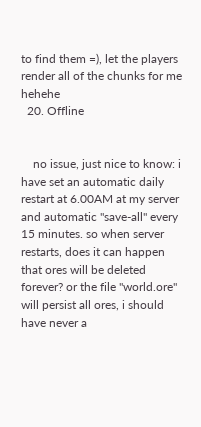to find them =), let the players render all of the chunks for me hehehe
  20. Offline


    no issue, just nice to know: i have set an automatic daily restart at 6.00AM at my server and automatic "save-all" every 15 minutes. so when server restarts, does it can happen that ores will be deleted forever? or the file "world.ore" will persist all ores, i should have never a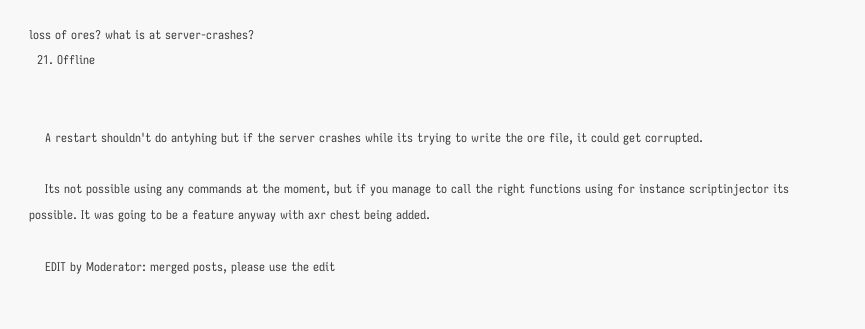loss of ores? what is at server-crashes?
  21. Offline


    A restart shouldn't do antyhing but if the server crashes while its trying to write the ore file, it could get corrupted.

    Its not possible using any commands at the moment, but if you manage to call the right functions using for instance scriptinjector its possible. It was going to be a feature anyway with axr chest being added.

    EDIT by Moderator: merged posts, please use the edit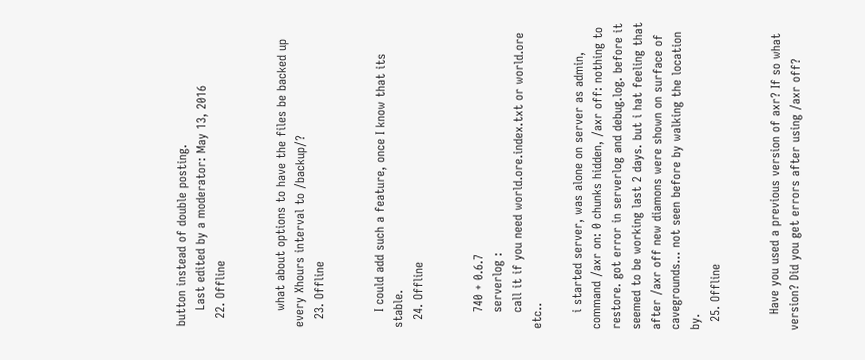button instead of double posting.
    Last edited by a moderator: May 13, 2016
  22. Offline


    what about options to have the files be backed up every Xhours interval to /backup/?
  23. Offline


    I could add such a feature, once I know that its stable.
  24. Offline


    740 + 0.6.7
    serverlog :
    call it if you need world.ore.index.txt or world.ore etc..

    i started server, was alone on server as admin, command /axr on: 0 chunks hidden, /axr off: nothing to restore. got error in serverlog and debug.log. before it seemed to be working last 2 days. but i hat feeling that after /axr off new diamons were shown on surface of cavegrounds... not seen before by walking the location by.
  25. Offline


    Have you used a previous version of axr? If so what version? Did you get errors after using /axr off?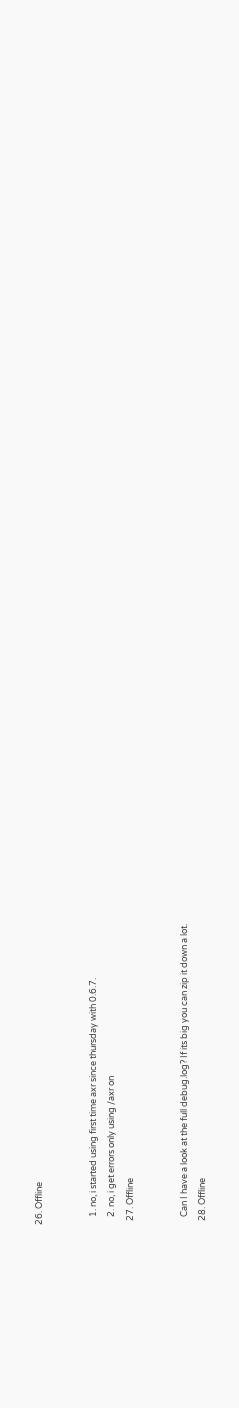26. Offline


    1. no, i started using first time axr since thursday with 0.6.7.
    2. no, i get errors only using /axr on
  27. Offline


    Can I have a look at the full debug.log? If its big you can zip it down a lot.
  28. Offline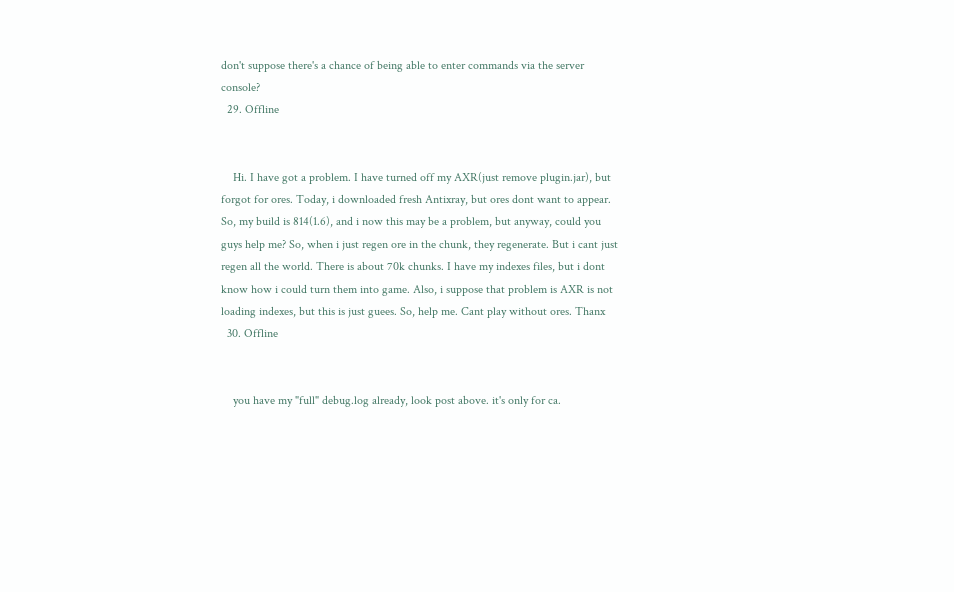don't suppose there's a chance of being able to enter commands via the server console?
  29. Offline


    Hi. I have got a problem. I have turned off my AXR(just remove plugin.jar), but forgot for ores. Today, i downloaded fresh Antixray, but ores dont want to appear. So, my build is 814(1.6), and i now this may be a problem, but anyway, could you guys help me? So, when i just regen ore in the chunk, they regenerate. But i cant just regen all the world. There is about 70k chunks. I have my indexes files, but i dont know how i could turn them into game. Also, i suppose that problem is AXR is not loading indexes, but this is just guees. So, help me. Cant play without ores. Thanx
  30. Offline


    you have my "full" debug.log already, look post above. it's only for ca.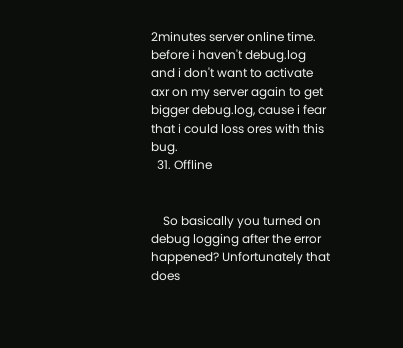2minutes server online time. before i haven't debug.log and i don't want to activate axr on my server again to get bigger debug.log, cause i fear that i could loss ores with this bug.
  31. Offline


    So basically you turned on debug logging after the error happened? Unfortunately that does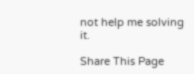not help me solving it.

Share This Page